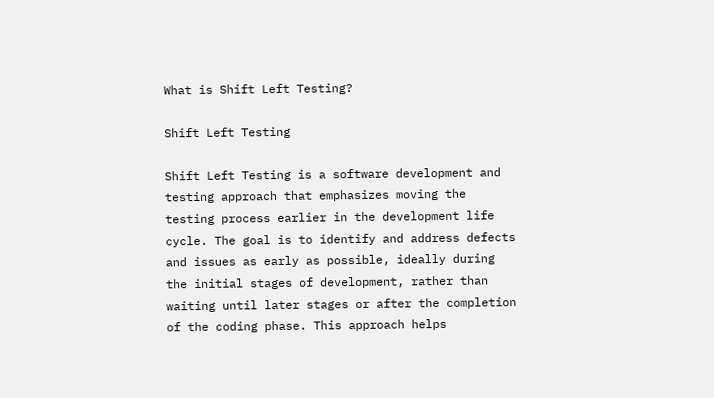What is Shift Left Testing?

Shift Left Testing

Shift Left Testing is a software development and testing approach that emphasizes moving the testing process earlier in the development life cycle. The goal is to identify and address defects and issues as early as possible, ideally during the initial stages of development, rather than waiting until later stages or after the completion of the coding phase. This approach helps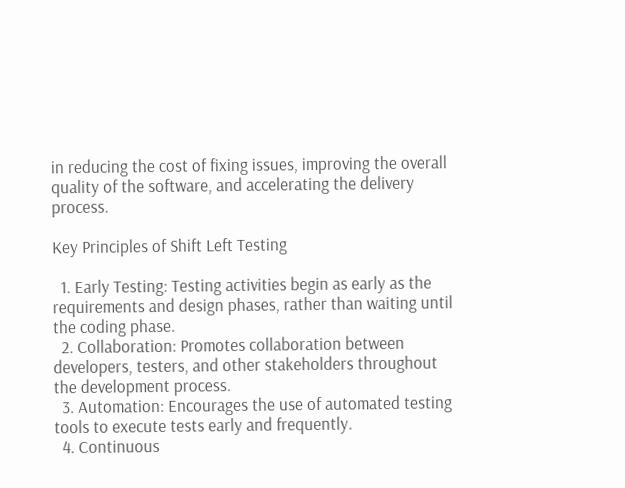in reducing the cost of fixing issues, improving the overall quality of the software, and accelerating the delivery process.

Key Principles of Shift Left Testing

  1. Early Testing: Testing activities begin as early as the requirements and design phases, rather than waiting until the coding phase.
  2. Collaboration: Promotes collaboration between developers, testers, and other stakeholders throughout the development process.
  3. Automation: Encourages the use of automated testing tools to execute tests early and frequently.
  4. Continuous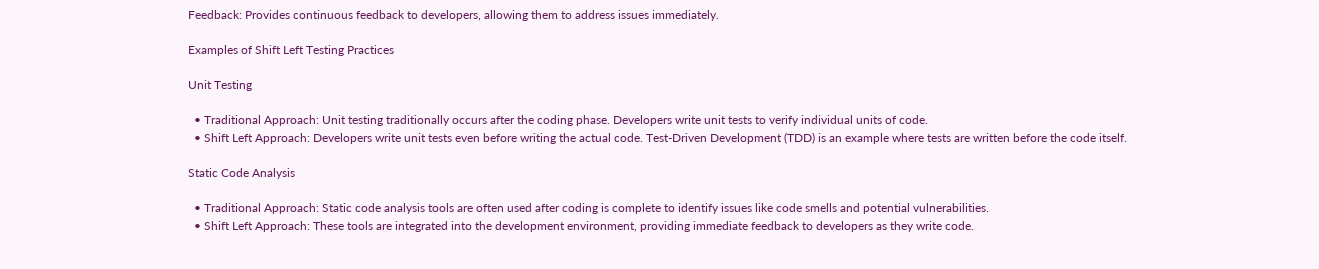Feedback: Provides continuous feedback to developers, allowing them to address issues immediately.

Examples of Shift Left Testing Practices

Unit Testing

  • Traditional Approach: Unit testing traditionally occurs after the coding phase. Developers write unit tests to verify individual units of code.
  • Shift Left Approach: Developers write unit tests even before writing the actual code. Test-Driven Development (TDD) is an example where tests are written before the code itself.

Static Code Analysis

  • Traditional Approach: Static code analysis tools are often used after coding is complete to identify issues like code smells and potential vulnerabilities.
  • Shift Left Approach: These tools are integrated into the development environment, providing immediate feedback to developers as they write code.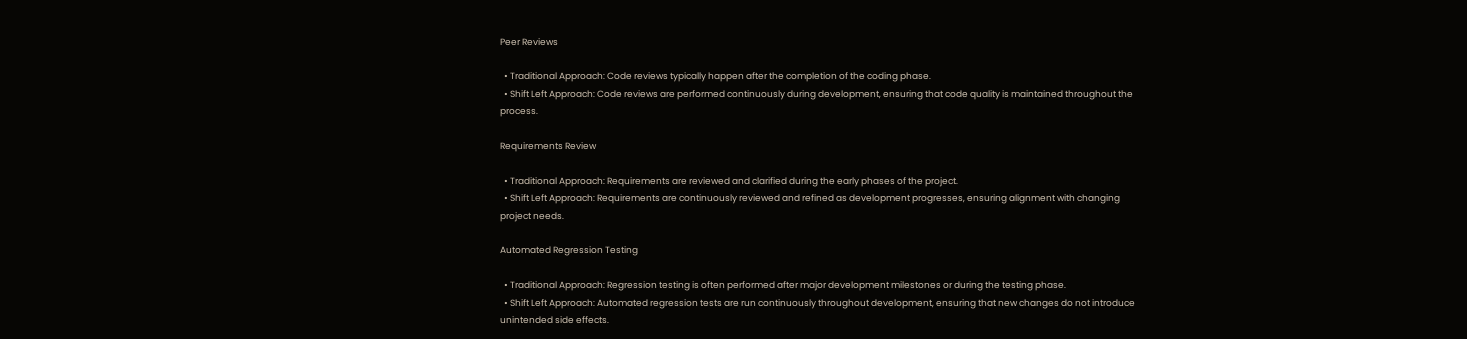Peer Reviews

  • Traditional Approach: Code reviews typically happen after the completion of the coding phase.
  • Shift Left Approach: Code reviews are performed continuously during development, ensuring that code quality is maintained throughout the process.

Requirements Review

  • Traditional Approach: Requirements are reviewed and clarified during the early phases of the project.
  • Shift Left Approach: Requirements are continuously reviewed and refined as development progresses, ensuring alignment with changing project needs.

Automated Regression Testing

  • Traditional Approach: Regression testing is often performed after major development milestones or during the testing phase.
  • Shift Left Approach: Automated regression tests are run continuously throughout development, ensuring that new changes do not introduce unintended side effects.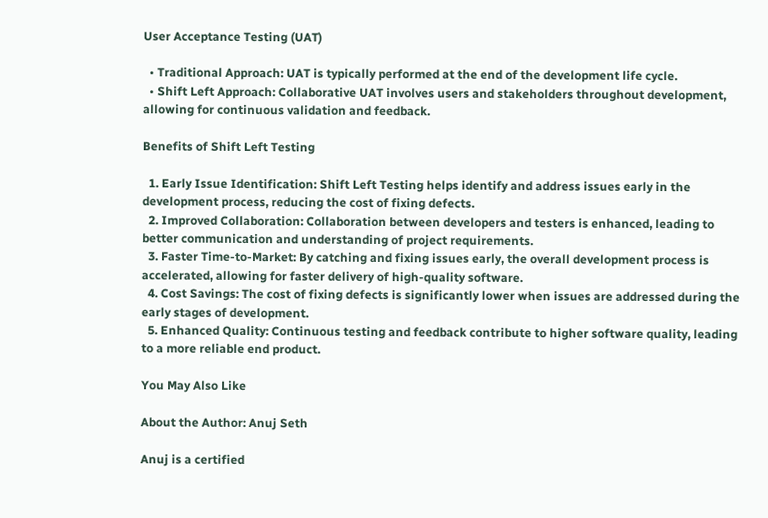User Acceptance Testing (UAT)

  • Traditional Approach: UAT is typically performed at the end of the development life cycle.
  • Shift Left Approach: Collaborative UAT involves users and stakeholders throughout development, allowing for continuous validation and feedback.

Benefits of Shift Left Testing

  1. Early Issue Identification: Shift Left Testing helps identify and address issues early in the development process, reducing the cost of fixing defects.
  2. Improved Collaboration: Collaboration between developers and testers is enhanced, leading to better communication and understanding of project requirements.
  3. Faster Time-to-Market: By catching and fixing issues early, the overall development process is accelerated, allowing for faster delivery of high-quality software.
  4. Cost Savings: The cost of fixing defects is significantly lower when issues are addressed during the early stages of development.
  5. Enhanced Quality: Continuous testing and feedback contribute to higher software quality, leading to a more reliable end product.

You May Also Like

About the Author: Anuj Seth

Anuj is a certified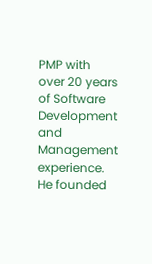PMP with over 20 years of Software Development and Management experience. He founded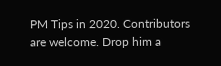PM Tips in 2020. Contributors are welcome. Drop him a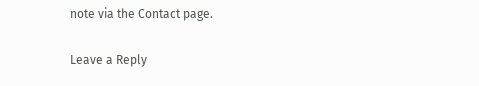note via the Contact page.

Leave a Reply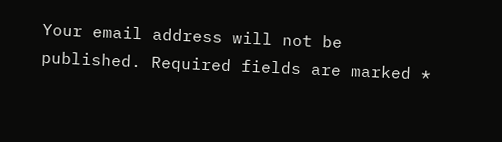Your email address will not be published. Required fields are marked *